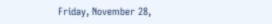Friday, November 28,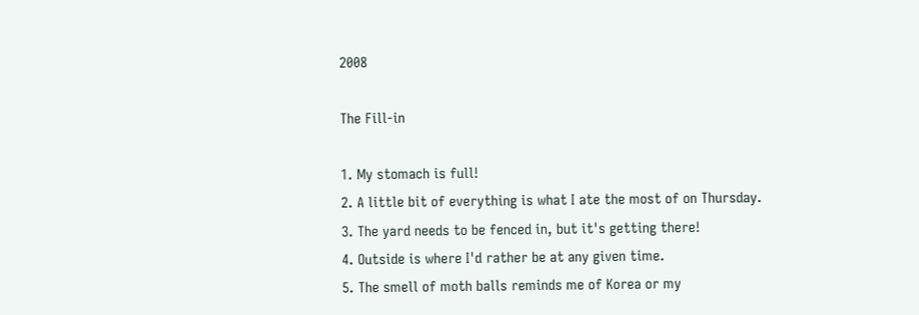2008

The Fill-in

1. My stomach is full!
2. A little bit of everything is what I ate the most of on Thursday.
3. The yard needs to be fenced in, but it's getting there!
4. Outside is where I'd rather be at any given time.
5. The smell of moth balls reminds me of Korea or my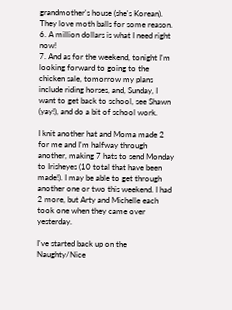grandmother's house (she's Korean). They love moth balls for some reason.
6. A million dollars is what I need right now!
7. And as for the weekend, tonight I'm looking forward to going to the chicken sale, tomorrow my plans include riding horses, and, Sunday, I want to get back to school, see Shawn (yay!), and do a bit of school work.

I knit another hat and Moma made 2 for me and I'm halfway through another, making 7 hats to send Monday to Irisheyes (10 total that have been made!). I may be able to get through another one or two this weekend. I had 2 more, but Arty and Michelle each took one when they came over yesterday.

I've started back up on the Naughty/Nice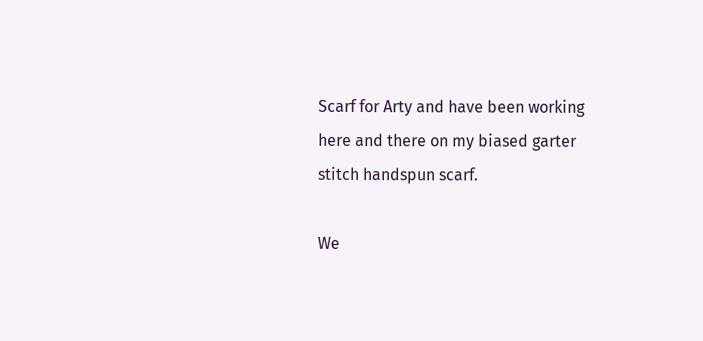Scarf for Arty and have been working here and there on my biased garter stitch handspun scarf.

We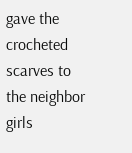gave the crocheted scarves to the neighbor girls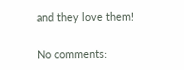and they love them!

No comments: